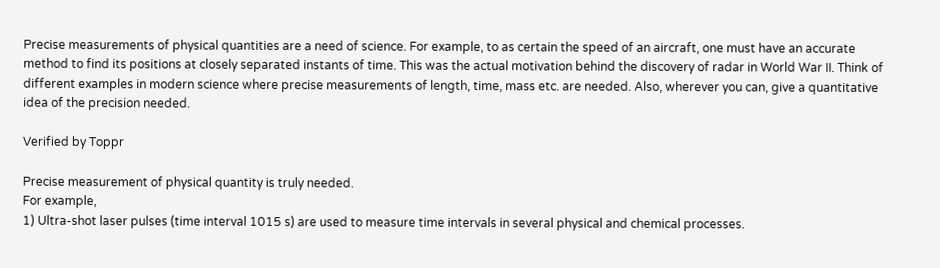Precise measurements of physical quantities are a need of science. For example, to as certain the speed of an aircraft, one must have an accurate method to find its positions at closely separated instants of time. This was the actual motivation behind the discovery of radar in World War II. Think of different examples in modern science where precise measurements of length, time, mass etc. are needed. Also, wherever you can, give a quantitative idea of the precision needed.

Verified by Toppr

Precise measurement of physical quantity is truly needed.
For example,
1) Ultra-shot laser pulses (time interval 1015 s) are used to measure time intervals in several physical and chemical processes.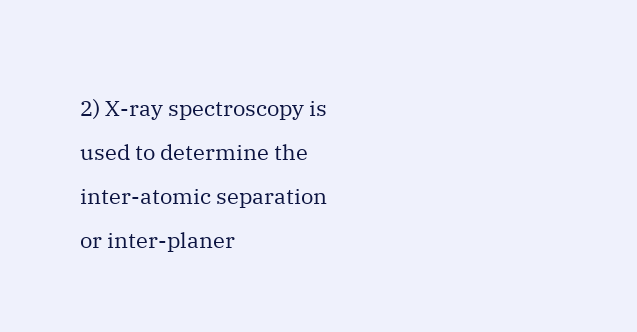2) X-ray spectroscopy is used to determine the inter-atomic separation or inter-planer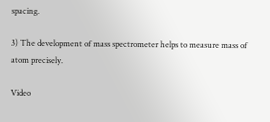spacing.

3) The development of mass spectrometer helps to measure mass of atom precisely.

Video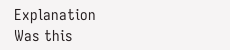Explanation
Was this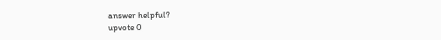answer helpful?
upvote 0